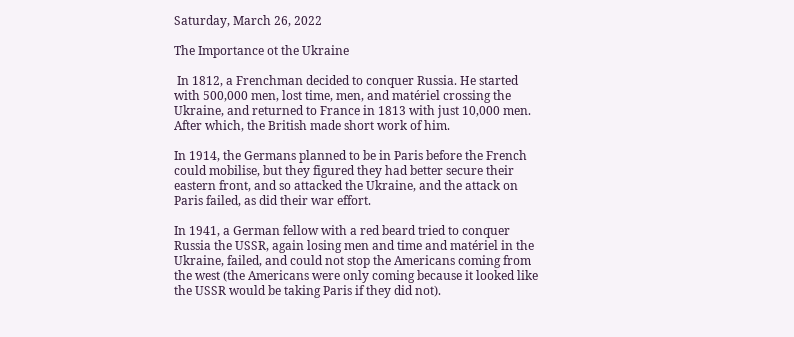Saturday, March 26, 2022

The Importance ot the Ukraine

 In 1812, a Frenchman decided to conquer Russia. He started with 500,000 men, lost time, men, and matériel crossing the Ukraine, and returned to France in 1813 with just 10,000 men. After which, the British made short work of him.

In 1914, the Germans planned to be in Paris before the French could mobilise, but they figured they had better secure their eastern front, and so attacked the Ukraine, and the attack on Paris failed, as did their war effort.

In 1941, a German fellow with a red beard tried to conquer Russia the USSR, again losing men and time and matériel in the Ukraine, failed, and could not stop the Americans coming from the west (the Americans were only coming because it looked like the USSR would be taking Paris if they did not).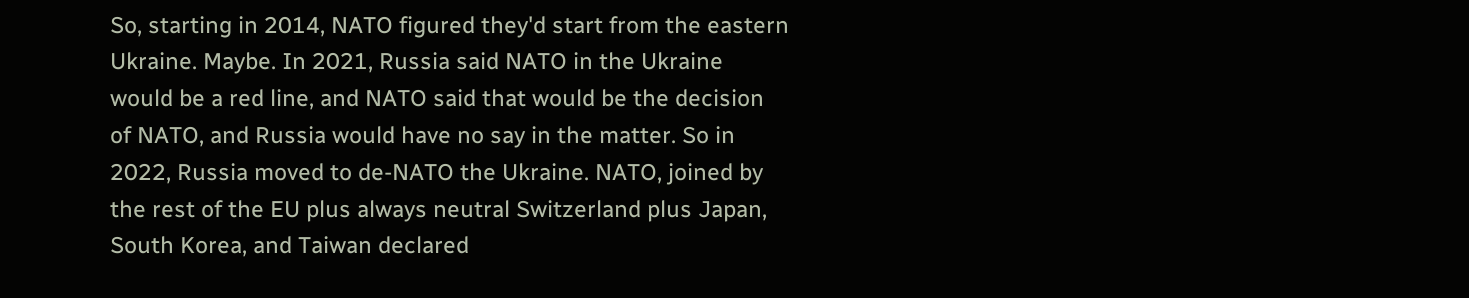So, starting in 2014, NATO figured they'd start from the eastern Ukraine. Maybe. In 2021, Russia said NATO in the Ukraine would be a red line, and NATO said that would be the decision of NATO, and Russia would have no say in the matter. So in 2022, Russia moved to de-NATO the Ukraine. NATO, joined by the rest of the EU plus always neutral Switzerland plus Japan, South Korea, and Taiwan declared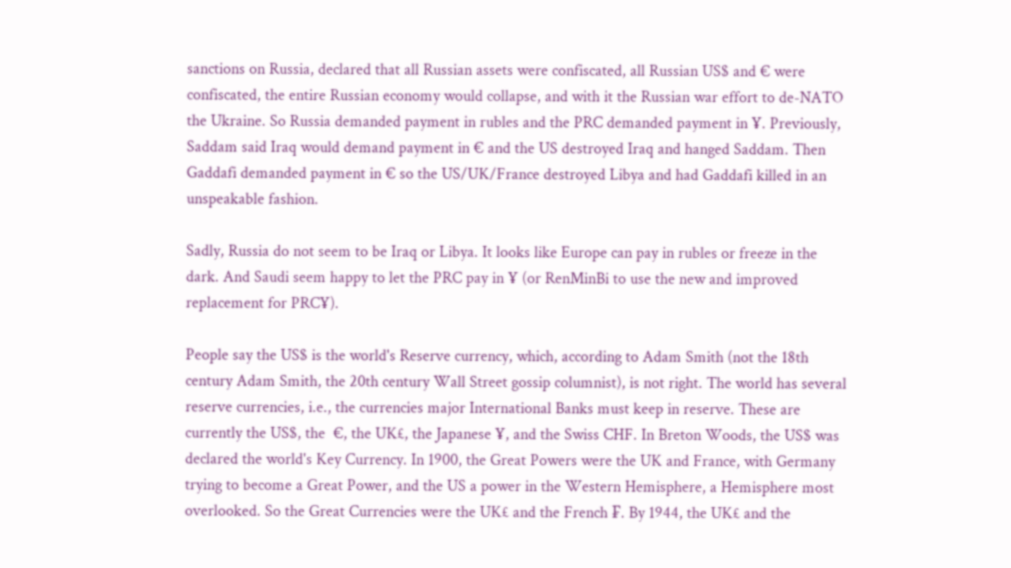sanctions on Russia, declared that all Russian assets were confiscated, all Russian US$ and € were confiscated, the entire Russian economy would collapse, and with it the Russian war effort to de-NATO the Ukraine. So Russia demanded payment in rubles and the PRC demanded payment in ¥. Previously, Saddam said Iraq would demand payment in € and the US destroyed Iraq and hanged Saddam. Then Gaddafi demanded payment in € so the US/UK/France destroyed Libya and had Gaddafi killed in an unspeakable fashion.

Sadly, Russia do not seem to be Iraq or Libya. It looks like Europe can pay in rubles or freeze in the dark. And Saudi seem happy to let the PRC pay in ¥ (or RenMinBi to use the new and improved replacement for PRC¥).

People say the US$ is the world's Reserve currency, which, according to Adam Smith (not the 18th century Adam Smith, the 20th century Wall Street gossip columnist), is not right. The world has several reserve currencies, i.e., the currencies major International Banks must keep in reserve. These are currently the US$, the  €, the UK£, the Japanese ¥, and the Swiss CHF. In Breton Woods, the US$ was declared the world's Key Currency. In 1900, the Great Powers were the UK and France, with Germany trying to become a Great Power, and the US a power in the Western Hemisphere, a Hemisphere most overlooked. So the Great Currencies were the UK£ and the French ₣. By 1944, the UK£ and the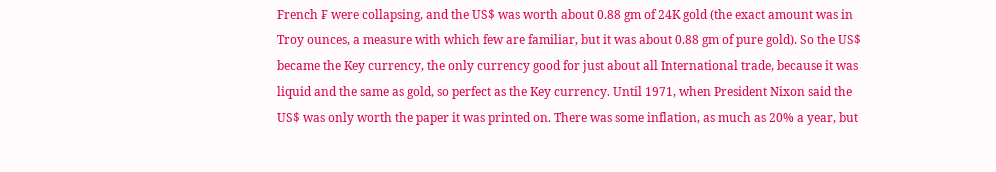French ₣ were collapsing, and the US$ was worth about 0.88 gm of 24K gold (the exact amount was in Troy ounces, a measure with which few are familiar, but it was about 0.88 gm of pure gold). So the US$ became the Key currency, the only currency good for just about all International trade, because it was liquid and the same as gold, so perfect as the Key currency. Until 1971, when President Nixon said the US$ was only worth the paper it was printed on. There was some inflation, as much as 20% a year, but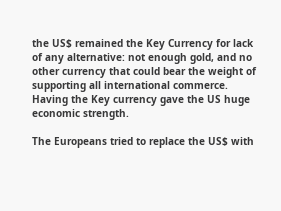the US$ remained the Key Currency for lack of any alternative: not enough gold, and no other currency that could bear the weight of supporting all international commerce. Having the Key currency gave the US huge economic strength.

The Europeans tried to replace the US$ with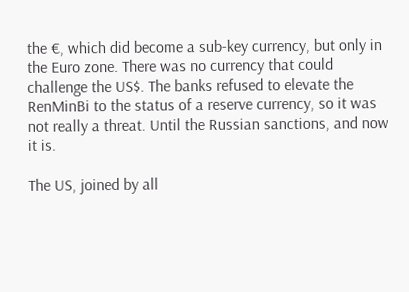the €, which did become a sub-key currency, but only in the Euro zone. There was no currency that could challenge the US$. The banks refused to elevate the RenMinBi to the status of a reserve currency, so it was not really a threat. Until the Russian sanctions, and now it is.

The US, joined by all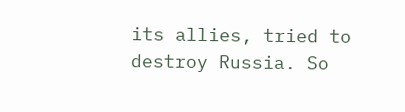its allies, tried to destroy Russia. So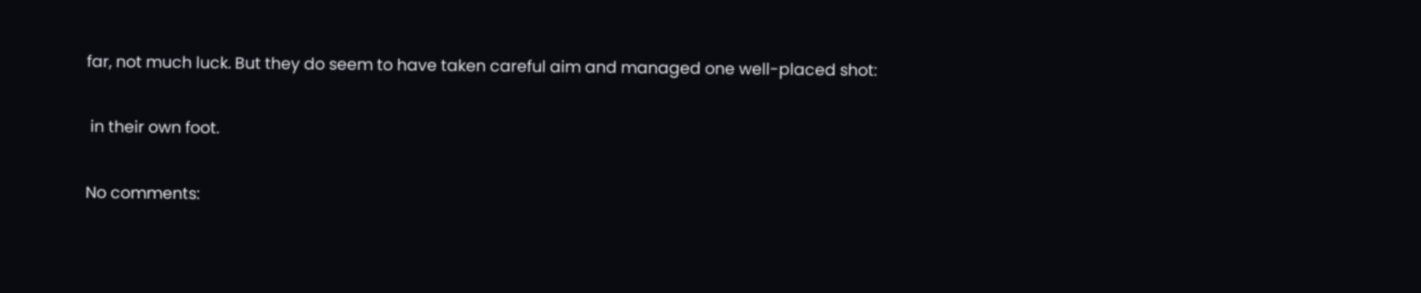far, not much luck. But they do seem to have taken careful aim and managed one well-placed shot:

 in their own foot.

No comments: